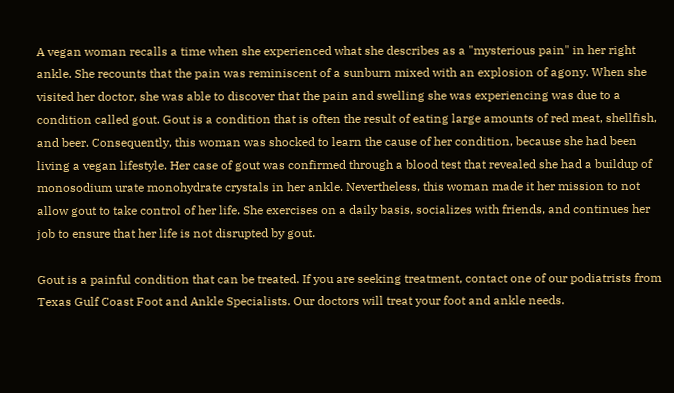A vegan woman recalls a time when she experienced what she describes as a "mysterious pain" in her right ankle. She recounts that the pain was reminiscent of a sunburn mixed with an explosion of agony. When she visited her doctor, she was able to discover that the pain and swelling she was experiencing was due to a condition called gout. Gout is a condition that is often the result of eating large amounts of red meat, shellfish, and beer. Consequently, this woman was shocked to learn the cause of her condition, because she had been living a vegan lifestyle. Her case of gout was confirmed through a blood test that revealed she had a buildup of monosodium urate monohydrate crystals in her ankle. Nevertheless, this woman made it her mission to not allow gout to take control of her life. She exercises on a daily basis, socializes with friends, and continues her job to ensure that her life is not disrupted by gout.

Gout is a painful condition that can be treated. If you are seeking treatment, contact one of our podiatrists from Texas Gulf Coast Foot and Ankle Specialists. Our doctors will treat your foot and ankle needs.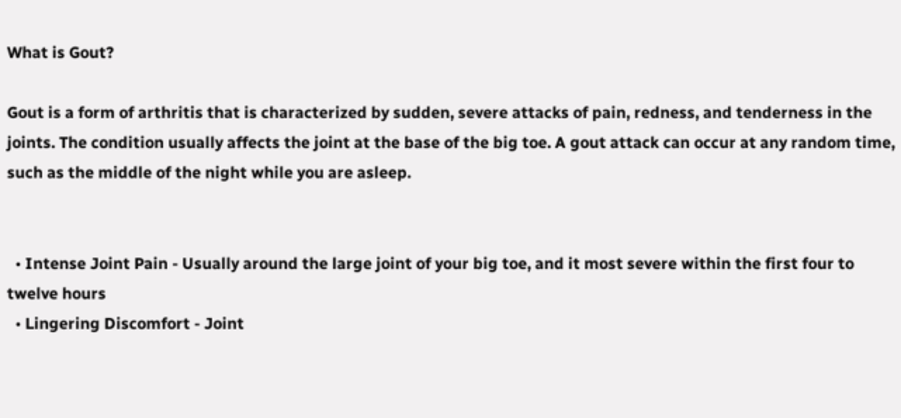What is Gout?

Gout is a form of arthritis that is characterized by sudden, severe attacks of pain, redness, and tenderness in the joints. The condition usually affects the joint at the base of the big toe. A gout attack can occur at any random time, such as the middle of the night while you are asleep.


  • Intense Joint Pain - Usually around the large joint of your big toe, and it most severe within the first four to twelve hours
  • Lingering Discomfort - Joint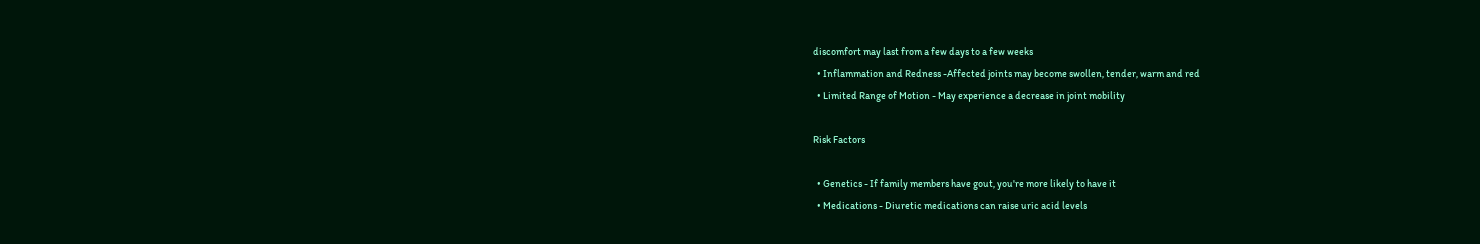discomfort may last from a few days to a few weeks
  • Inflammation and Redness -Affected joints may become swollen, tender, warm and red
  • Limited Range of Motion - May experience a decrease in joint mobility

Risk Factors

  • Genetics - If family members have gout, you're more likely to have it
  • Medications - Diuretic medications can raise uric acid levels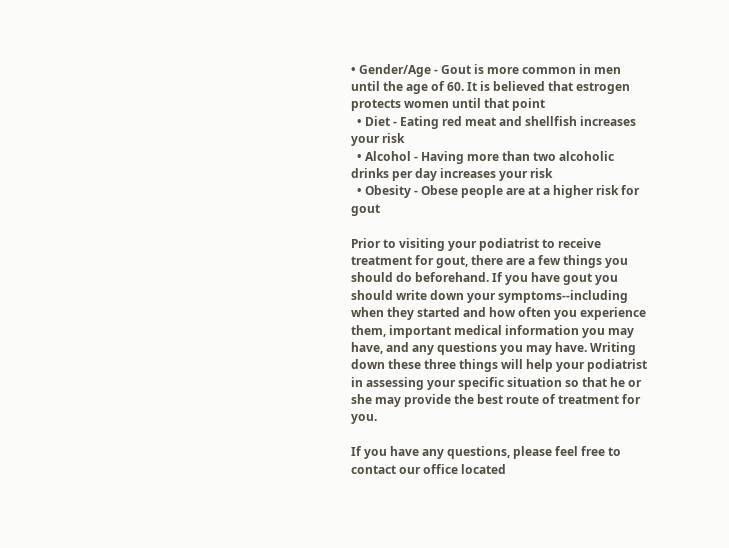• Gender/Age - Gout is more common in men until the age of 60. It is believed that estrogen protects women until that point
  • Diet - Eating red meat and shellfish increases your risk
  • Alcohol - Having more than two alcoholic drinks per day increases your risk
  • Obesity - Obese people are at a higher risk for gout

Prior to visiting your podiatrist to receive treatment for gout, there are a few things you should do beforehand. If you have gout you should write down your symptoms--including when they started and how often you experience them, important medical information you may have, and any questions you may have. Writing down these three things will help your podiatrist in assessing your specific situation so that he or she may provide the best route of treatment for you.

If you have any questions, please feel free to contact our office located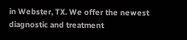in Webster, TX. We offer the newest diagnostic and treatment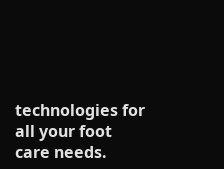technologies for all your foot care needs.